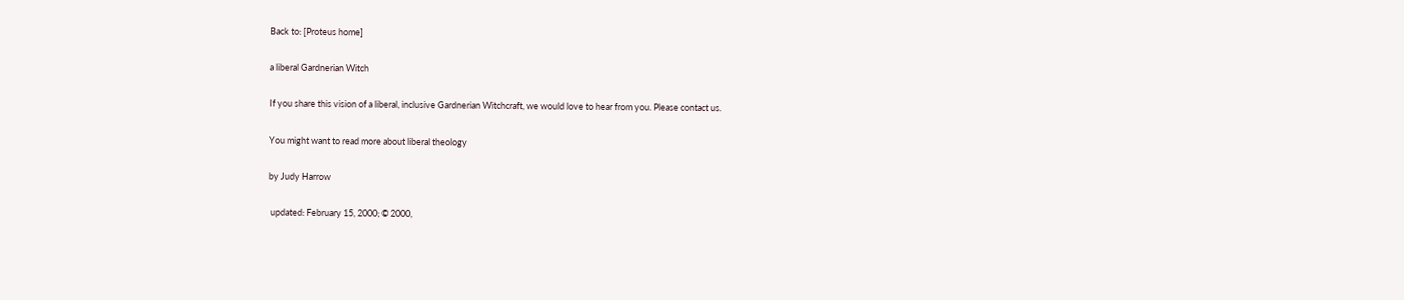Back to: [Proteus home]

a liberal Gardnerian Witch

If you share this vision of a liberal, inclusive Gardnerian Witchcraft, we would love to hear from you. Please contact us.

You might want to read more about liberal theology

by Judy Harrow

 updated: February 15, 2000; © 2000,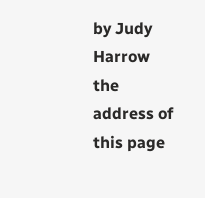by Judy Harrow
the address of this page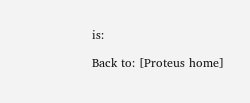is:

Back to: [Proteus home]